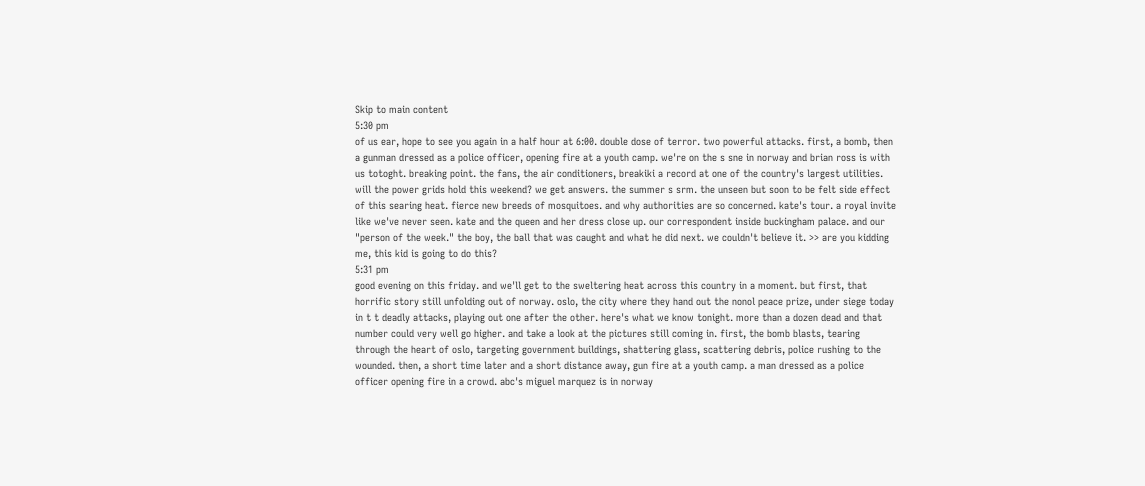Skip to main content
5:30 pm
of us ear, hope to see you again in a half hour at 6:00. double dose of terror. two powerful attacks. first, a bomb, then a gunman dressed as a police officer, opening fire at a youth camp. we're on the s sne in norway and brian ross is with us totoght. breaking point. the fans, the air conditioners, breakiki a record at one of the country's largest utilities. will the power grids hold this weekend? we get answers. the summer s srm. the unseen but soon to be felt side effect of this searing heat. fierce new breeds of mosquitoes. and why authorities are so concerned. kate's tour. a royal invite like we've never seen. kate and the queen and her dress close up. our correspondent inside buckingham palace. and our "person of the week." the boy, the ball that was caught and what he did next. we couldn't believe it. >> are you kidding me, this kid is going to do this?
5:31 pm
good evening on this friday. and we'll get to the sweltering heat across this country in a moment. but first, that horrific story still unfolding out of norway. oslo, the city where they hand out the nonol peace prize, under siege today in t t deadly attacks, playing out one after the other. here's what we know tonight. more than a dozen dead and that number could very well go higher. and take a look at the pictures still coming in. first, the bomb blasts, tearing through the heart of oslo, targeting government buildings, shattering glass, scattering debris, police rushing to the wounded. then, a short time later and a short distance away, gun fire at a youth camp. a man dressed as a police officer opening fire in a crowd. abc's miguel marquez is in norway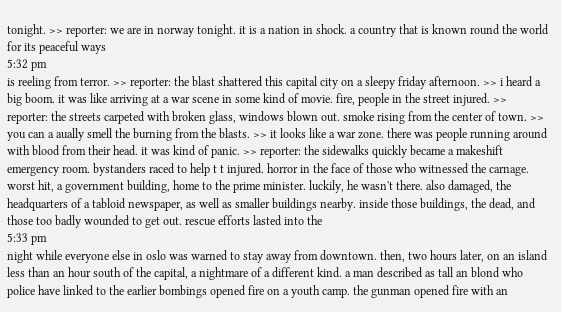tonight. >> reporter: we are in norway tonight. it is a nation in shock. a country that is known round the world for its peaceful ways
5:32 pm
is reeling from terror. >> reporter: the blast shattered this capital city on a sleepy friday afternoon. >> i heard a big boom. it was like arriving at a war scene in some kind of movie. fire, people in the street injured. >> reporter: the streets carpeted with broken glass, windows blown out. smoke rising from the center of town. >> you can a aually smell the burning from the blasts. >> it looks like a war zone. there was people running around with blood from their head. it was kind of panic. >> reporter: the sidewalks quickly became a makeshift emergency room. bystanders raced to help t t injured. horror in the face of those who witnessed the carnage. worst hit, a government building, home to the prime minister. luckily, he wasn't there. also damaged, the headquarters of a tabloid newspaper, as well as smaller buildings nearby. inside those buildings, the dead, and those too badly wounded to get out. rescue efforts lasted into the
5:33 pm
night while everyone else in oslo was warned to stay away from downtown. then, two hours later, on an island less than an hour south of the capital, a nightmare of a different kind. a man described as tall an blond who police have linked to the earlier bombings opened fire on a youth camp. the gunman opened fire with an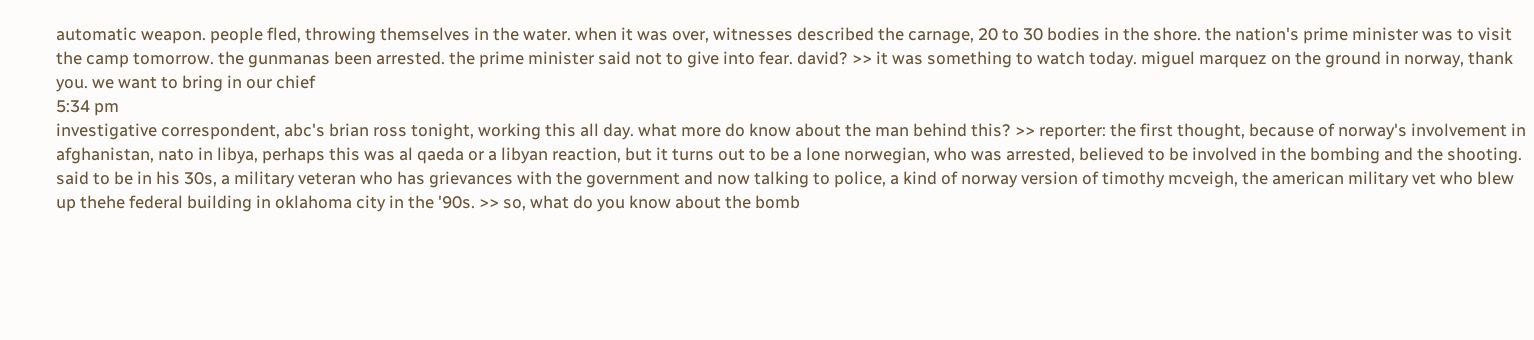automatic weapon. people fled, throwing themselves in the water. when it was over, witnesses described the carnage, 20 to 30 bodies in the shore. the nation's prime minister was to visit the camp tomorrow. the gunmanas been arrested. the prime minister said not to give into fear. david? >> it was something to watch today. miguel marquez on the ground in norway, thank you. we want to bring in our chief
5:34 pm
investigative correspondent, abc's brian ross tonight, working this all day. what more do know about the man behind this? >> reporter: the first thought, because of norway's involvement in afghanistan, nato in libya, perhaps this was al qaeda or a libyan reaction, but it turns out to be a lone norwegian, who was arrested, believed to be involved in the bombing and the shooting. said to be in his 30s, a military veteran who has grievances with the government and now talking to police, a kind of norway version of timothy mcveigh, the american military vet who blew up thehe federal building in oklahoma city in the '90s. >> so, what do you know about the bomb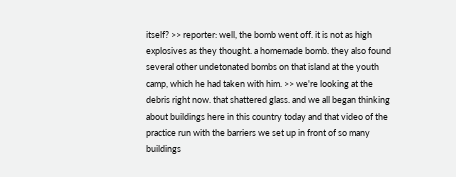itself? >> reporter: well, the bomb went off. it is not as high explosives as they thought. a homemade bomb. they also found several other undetonated bombs on that island at the youth camp, which he had taken with him. >> we're looking at the debris right now. that shattered glass. and we all began thinking about buildings here in this country today and that video of the practice run with the barriers we set up in front of so many buildings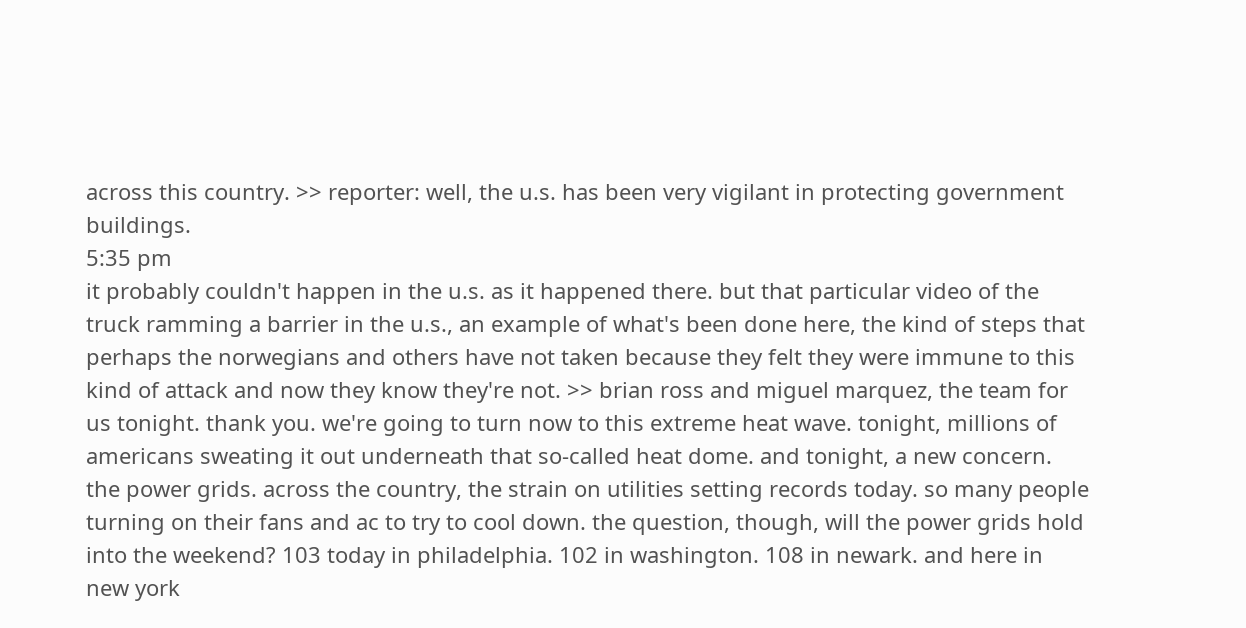across this country. >> reporter: well, the u.s. has been very vigilant in protecting government buildings.
5:35 pm
it probably couldn't happen in the u.s. as it happened there. but that particular video of the truck ramming a barrier in the u.s., an example of what's been done here, the kind of steps that perhaps the norwegians and others have not taken because they felt they were immune to this kind of attack and now they know they're not. >> brian ross and miguel marquez, the team for us tonight. thank you. we're going to turn now to this extreme heat wave. tonight, millions of americans sweating it out underneath that so-called heat dome. and tonight, a new concern. the power grids. across the country, the strain on utilities setting records today. so many people turning on their fans and ac to try to cool down. the question, though, will the power grids hold into the weekend? 103 today in philadelphia. 102 in washington. 108 in newark. and here in new york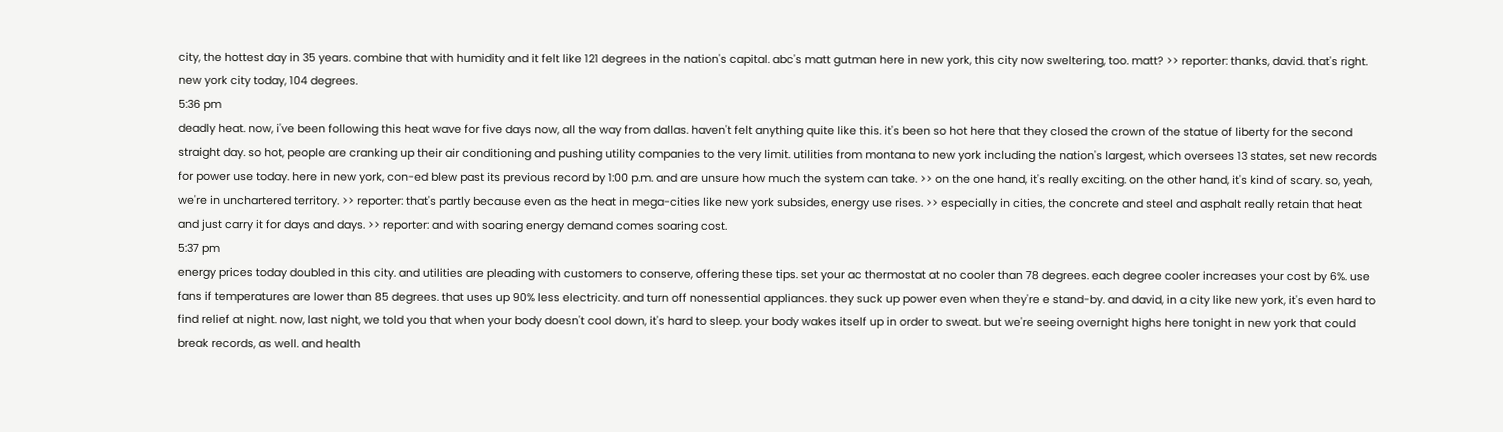city, the hottest day in 35 years. combine that with humidity and it felt like 121 degrees in the nation's capital. abc's matt gutman here in new york, this city now sweltering, too. matt? >> reporter: thanks, david. that's right. new york city today, 104 degrees.
5:36 pm
deadly heat. now, i've been following this heat wave for five days now, all the way from dallas. haven't felt anything quite like this. it's been so hot here that they closed the crown of the statue of liberty for the second straight day. so hot, people are cranking up their air conditioning and pushing utility companies to the very limit. utilities from montana to new york including the nation's largest, which oversees 13 states, set new records for power use today. here in new york, con-ed blew past its previous record by 1:00 p.m. and are unsure how much the system can take. >> on the one hand, it's really exciting. on the other hand, it's kind of scary. so, yeah, we're in unchartered territory. >> reporter: that's partly because even as the heat in mega-cities like new york subsides, energy use rises. >> especially in cities, the concrete and steel and asphalt really retain that heat and just carry it for days and days. >> reporter: and with soaring energy demand comes soaring cost.
5:37 pm
energy prices today doubled in this city. and utilities are pleading with customers to conserve, offering these tips. set your ac thermostat at no cooler than 78 degrees. each degree cooler increases your cost by 6%. use fans if temperatures are lower than 85 degrees. that uses up 90% less electricity. and turn off nonessential appliances. they suck up power even when they're e stand-by. and david, in a city like new york, it's even hard to find relief at night. now, last night, we told you that when your body doesn't cool down, it's hard to sleep. your body wakes itself up in order to sweat. but we're seeing overnight highs here tonight in new york that could break records, as well. and health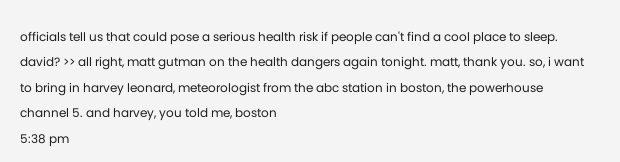officials tell us that could pose a serious health risk if people can't find a cool place to sleep. david? >> all right, matt gutman on the health dangers again tonight. matt, thank you. so, i want to bring in harvey leonard, meteorologist from the abc station in boston, the powerhouse channel 5. and harvey, you told me, boston
5:38 pm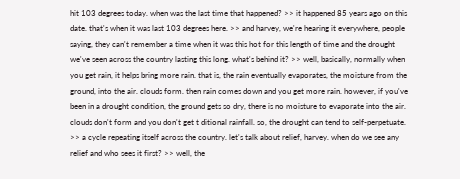hit 103 degrees today. when was the last time that happened? >> it happened 85 years ago on this date. that's when it was last 103 degrees here. >> and harvey, we're hearing it everywhere, people saying, they can't remember a time when it was this hot for this length of time and the drought we've seen across the country lasting this long. what's behind it? >> well, basically, normally when you get rain, it helps bring more rain. that is, the rain eventually evaporates, the moisture from the ground, into the air. clouds form. then rain comes down and you get more rain. however, if you've been in a drought condition, the ground gets so dry, there is no moisture to evaporate into the air. clouds don't form and you don't get t ditional rainfall. so, the drought can tend to self-perpetuate. >> a cycle repeating itself across the country. let's talk about relief, harvey. when do we see any relief and who sees it first? >> well, the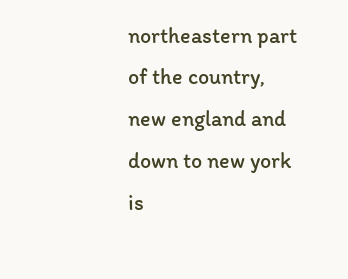northeastern part of the country, new england and down to new york is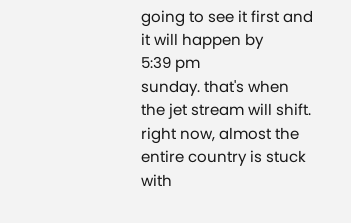going to see it first and it will happen by
5:39 pm
sunday. that's when the jet stream will shift. right now, almost the entire country is stuck with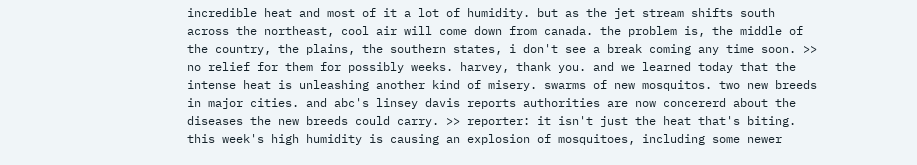incredible heat and most of it a lot of humidity. but as the jet stream shifts south across the northeast, cool air will come down from canada. the problem is, the middle of the country, the plains, the southern states, i don't see a break coming any time soon. >> no relief for them for possibly weeks. harvey, thank you. and we learned today that the intense heat is unleashing another kind of misery. swarms of new mosquitos. two new breeds in major cities. and abc's linsey davis reports authorities are now concererd about the diseases the new breeds could carry. >> reporter: it isn't just the heat that's biting. this week's high humidity is causing an explosion of mosquitoes, including some newer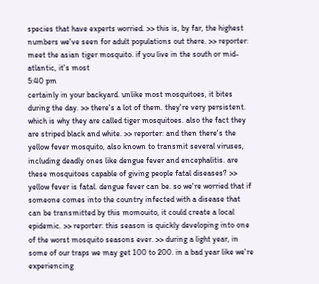species that have experts worried. >> this is, by far, the highest numbers we've seen for adult populations out there. >> reporter: meet the asian tiger mosquito. if you live in the south or mid-atlantic, it's most
5:40 pm
certainly in your backyard. unlike most mosquitoes, it bites during the day. >> there's a lot of them. they're very persistent. which is why they are called tiger mosquitoes. also the fact they are striped black and white. >> reporter: and then there's the yellow fever mosquito, also known to transmit several viruses, including deadly ones like dengue fever and encephalitis. are these mosquitoes capable of giving people fatal diseases? >> yellow fever is fatal. dengue fever can be. so we're worried that if someone comes into the country infected with a disease that can be transmitted by this momouito, it could create a local epidemic. >> reporter: this season is quickly developing into one of the worst mosquito seasons ever. >> during a light year, in some of our traps we may get 100 to 200. in a bad year like we're experiencing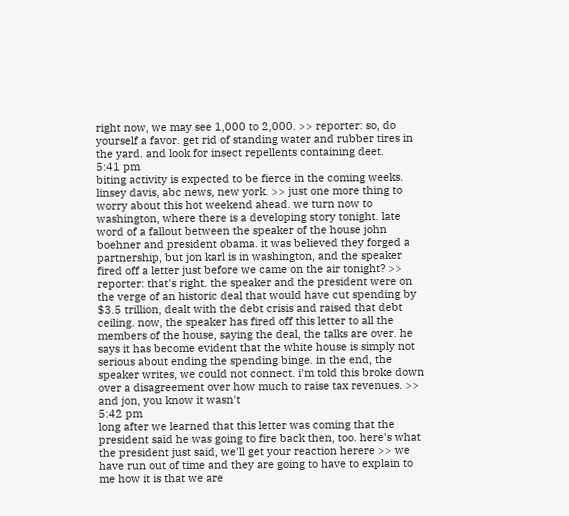right now, we may see 1,000 to 2,000. >> reporter: so, do yourself a favor. get rid of standing water and rubber tires in the yard. and look for insect repellents containing deet.
5:41 pm
biting activity is expected to be fierce in the coming weeks. linsey davis, abc news, new york. >> just one more thing to worry about this hot weekend ahead. we turn now to washington, where there is a developing story tonight. late word of a fallout between the speaker of the house john boehner and president obama. it was believed they forged a partnership, but jon karl is in washington, and the speaker fired off a letter just before we came on the air tonight? >> reporter: that's right. the speaker and the president were on the verge of an historic deal that would have cut spending by $3.5 trillion, dealt with the debt crisis and raised that debt ceiling. now, the speaker has fired off this letter to all the members of the house, saying the deal, the talks are over. he says it has become evident that the white house is simply not serious about ending the spending binge. in the end, the speaker writes, we could not connect. i'm told this broke down over a disagreement over how much to raise tax revenues. >> and jon, you know it wasn't
5:42 pm
long after we learned that this letter was coming that the president said he was going to fire back then, too. here's what the president just said, we'll get your reaction herere >> we have run out of time and they are going to have to explain to me how it is that we are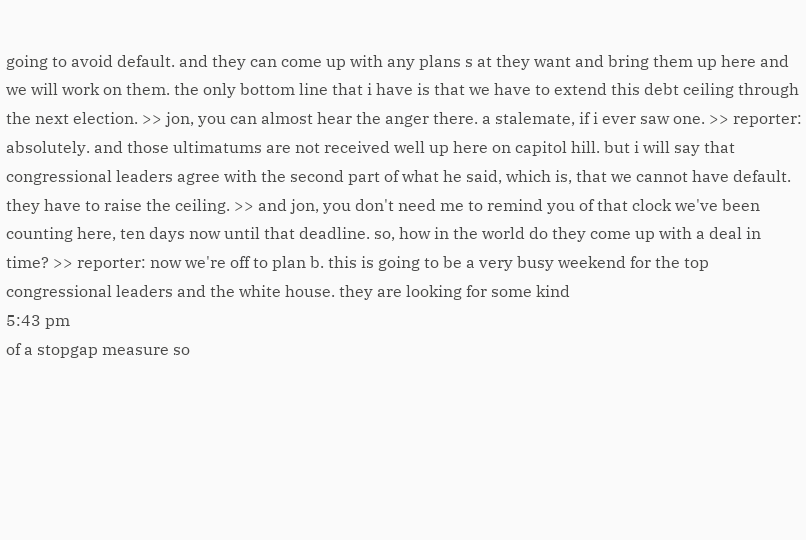going to avoid default. and they can come up with any plans s at they want and bring them up here and we will work on them. the only bottom line that i have is that we have to extend this debt ceiling through the next election. >> jon, you can almost hear the anger there. a stalemate, if i ever saw one. >> reporter: absolutely. and those ultimatums are not received well up here on capitol hill. but i will say that congressional leaders agree with the second part of what he said, which is, that we cannot have default. they have to raise the ceiling. >> and jon, you don't need me to remind you of that clock we've been counting here, ten days now until that deadline. so, how in the world do they come up with a deal in time? >> reporter: now we're off to plan b. this is going to be a very busy weekend for the top congressional leaders and the white house. they are looking for some kind
5:43 pm
of a stopgap measure so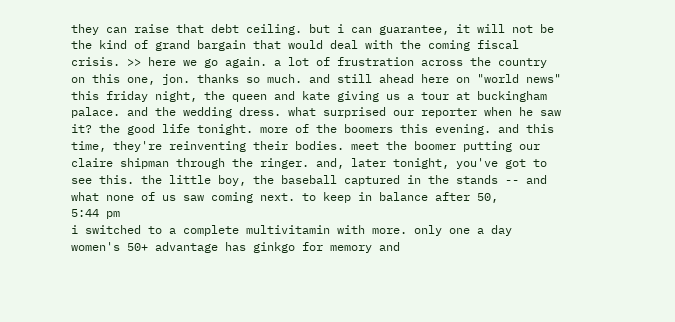they can raise that debt ceiling. but i can guarantee, it will not be the kind of grand bargain that would deal with the coming fiscal crisis. >> here we go again. a lot of frustration across the country on this one, jon. thanks so much. and still ahead here on "world news" this friday night, the queen and kate giving us a tour at buckingham palace. and the wedding dress. what surprised our reporter when he saw it? the good life tonight. more of the boomers this evening. and this time, they're reinventing their bodies. meet the boomer putting our claire shipman through the ringer. and, later tonight, you've got to see this. the little boy, the baseball captured in the stands -- and what none of us saw coming next. to keep in balance after 50,
5:44 pm
i switched to a complete multivitamin with more. only one a day women's 50+ advantage has ginkgo for memory and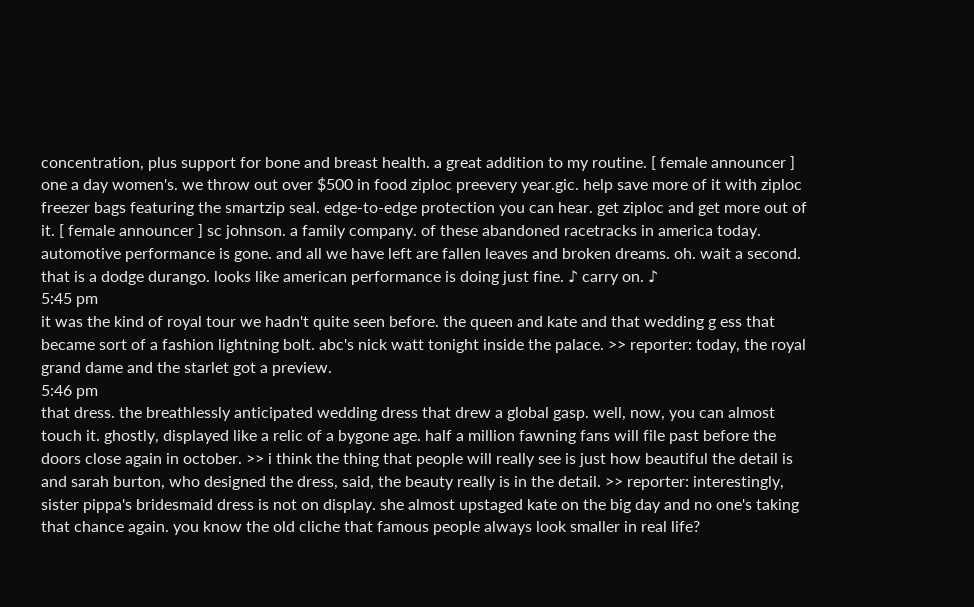concentration, plus support for bone and breast health. a great addition to my routine. [ female announcer ] one a day women's. we throw out over $500 in food ziploc preevery year.gic. help save more of it with ziploc freezer bags featuring the smartzip seal. edge-to-edge protection you can hear. get ziploc and get more out of it. [ female announcer ] sc johnson. a family company. of these abandoned racetracks in america today. automotive performance is gone. and all we have left are fallen leaves and broken dreams. oh. wait a second. that is a dodge durango. looks like american performance is doing just fine. ♪ carry on. ♪
5:45 pm
it was the kind of royal tour we hadn't quite seen before. the queen and kate and that wedding g ess that became sort of a fashion lightning bolt. abc's nick watt tonight inside the palace. >> reporter: today, the royal grand dame and the starlet got a preview.
5:46 pm
that dress. the breathlessly anticipated wedding dress that drew a global gasp. well, now, you can almost touch it. ghostly, displayed like a relic of a bygone age. half a million fawning fans will file past before the doors close again in october. >> i think the thing that people will really see is just how beautiful the detail is and sarah burton, who designed the dress, said, the beauty really is in the detail. >> reporter: interestingly, sister pippa's bridesmaid dress is not on display. she almost upstaged kate on the big day and no one's taking that chance again. you know the old cliche that famous people always look smaller in real life?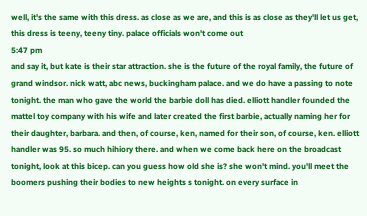well, it's the same with this dress. as close as we are, and this is as close as they'll let us get, this dress is teeny, teeny tiny. palace officials won't come out
5:47 pm
and say it, but kate is their star attraction. she is the future of the royal family, the future of grand windsor. nick watt, abc news, buckingham palace. and we do have a passing to note tonight. the man who gave the world the barbie doll has died. elliott handler founded the mattel toy company with his wife and later created the first barbie, actually naming her for their daughter, barbara. and then, of course, ken, named for their son, of course, ken. elliott handler was 95. so much hihiory there. and when we come back here on the broadcast tonight, look at this bicep. can you guess how old she is? she won't mind. you'll meet the boomers pushing their bodies to new heights s tonight. on every surface in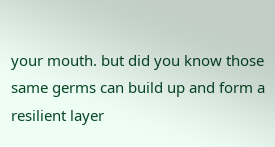your mouth. but did you know those same germs can build up and form a resilient layer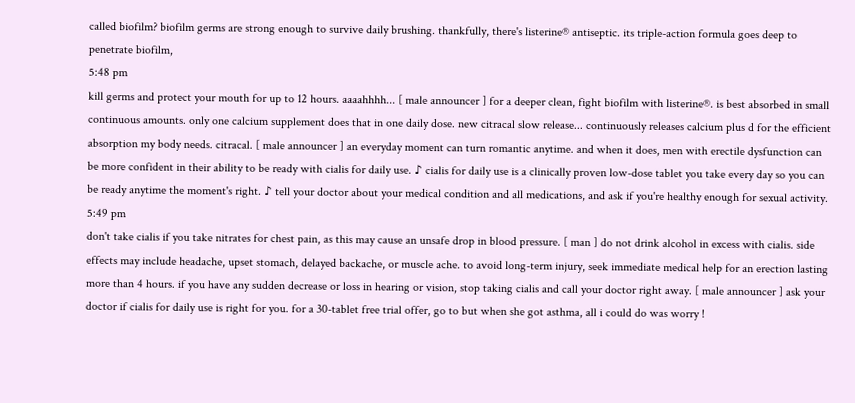called biofilm? biofilm germs are strong enough to survive daily brushing. thankfully, there's listerine® antiseptic. its triple-action formula goes deep to penetrate biofilm,
5:48 pm
kill germs and protect your mouth for up to 12 hours. aaaahhhh... [ male announcer ] for a deeper clean, fight biofilm with listerine®. is best absorbed in small continuous amounts. only one calcium supplement does that in one daily dose. new citracal slow release... continuously releases calcium plus d for the efficient absorption my body needs. citracal. [ male announcer ] an everyday moment can turn romantic anytime. and when it does, men with erectile dysfunction can be more confident in their ability to be ready with cialis for daily use. ♪ cialis for daily use is a clinically proven low-dose tablet you take every day so you can be ready anytime the moment's right. ♪ tell your doctor about your medical condition and all medications, and ask if you're healthy enough for sexual activity.
5:49 pm
don't take cialis if you take nitrates for chest pain, as this may cause an unsafe drop in blood pressure. [ man ] do not drink alcohol in excess with cialis. side effects may include headache, upset stomach, delayed backache, or muscle ache. to avoid long-term injury, seek immediate medical help for an erection lasting more than 4 hours. if you have any sudden decrease or loss in hearing or vision, stop taking cialis and call your doctor right away. [ male announcer ] ask your doctor if cialis for daily use is right for you. for a 30-tablet free trial offer, go to but when she got asthma, all i could do was worry !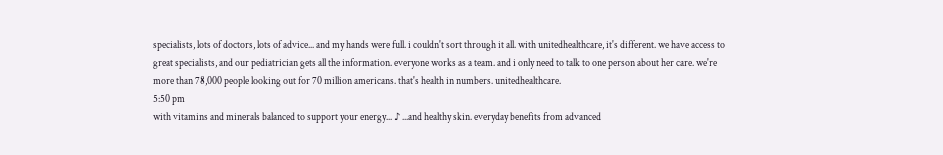specialists, lots of doctors, lots of advice... and my hands were full. i couldn't sort through it all. with unitedhealthcare, it's different. we have access to great specialists, and our pediatrician gets all the information. everyone works as a team. and i only need to talk to one person about her care. we're more than 78,000 people looking out for 70 million americans. that's health in numbers. unitedhealthcare.
5:50 pm
with vitamins and minerals balanced to support your energy... ♪ ...and healthy skin. everyday benefits from advanced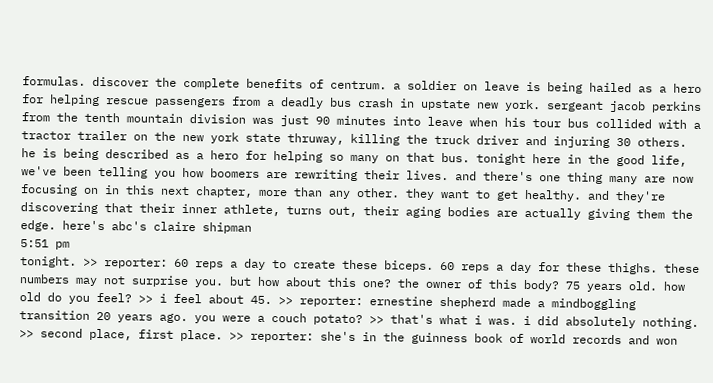formulas. discover the complete benefits of centrum. a soldier on leave is being hailed as a hero for helping rescue passengers from a deadly bus crash in upstate new york. sergeant jacob perkins from the tenth mountain division was just 90 minutes into leave when his tour bus collided with a tractor trailer on the new york state thruway, killing the truck driver and injuring 30 others. he is being described as a hero for helping so many on that bus. tonight here in the good life, we've been telling you how boomers are rewriting their lives. and there's one thing many are now focusing on in this next chapter, more than any other. they want to get healthy. and they're discovering that their inner athlete, turns out, their aging bodies are actually giving them the edge. here's abc's claire shipman
5:51 pm
tonight. >> reporter: 60 reps a day to create these biceps. 60 reps a day for these thighs. these numbers may not surprise you. but how about this one? the owner of this body? 75 years old. how old do you feel? >> i feel about 45. >> reporter: ernestine shepherd made a mindboggling transition 20 years ago. you were a couch potato? >> that's what i was. i did absolutely nothing. >> second place, first place. >> reporter: she's in the guinness book of world records and won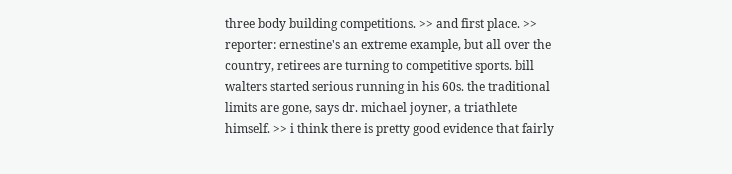three body building competitions. >> and first place. >> reporter: ernestine's an extreme example, but all over the country, retirees are turning to competitive sports. bill walters started serious running in his 60s. the traditional limits are gone, says dr. michael joyner, a triathlete himself. >> i think there is pretty good evidence that fairly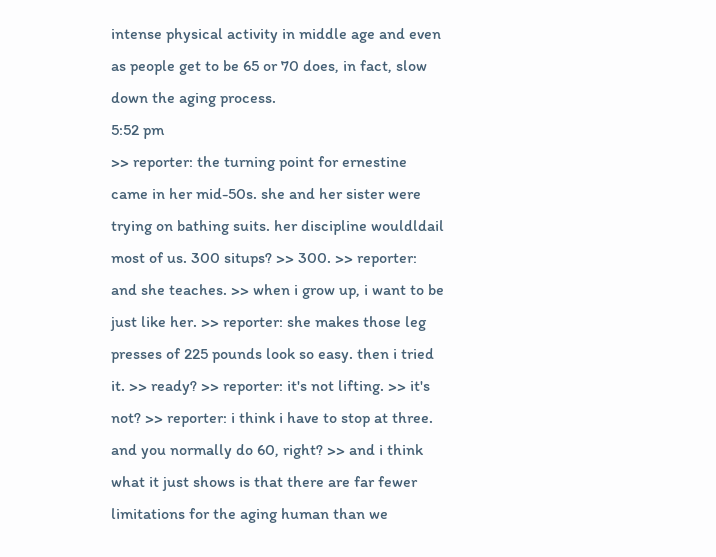intense physical activity in middle age and even as people get to be 65 or 70 does, in fact, slow down the aging process.
5:52 pm
>> reporter: the turning point for ernestine came in her mid-50s. she and her sister were trying on bathing suits. her discipline wouldldail most of us. 300 situps? >> 300. >> reporter: and she teaches. >> when i grow up, i want to be just like her. >> reporter: she makes those leg presses of 225 pounds look so easy. then i tried it. >> ready? >> reporter: it's not lifting. >> it's not? >> reporter: i think i have to stop at three. and you normally do 60, right? >> and i think what it just shows is that there are far fewer limitations for the aging human than we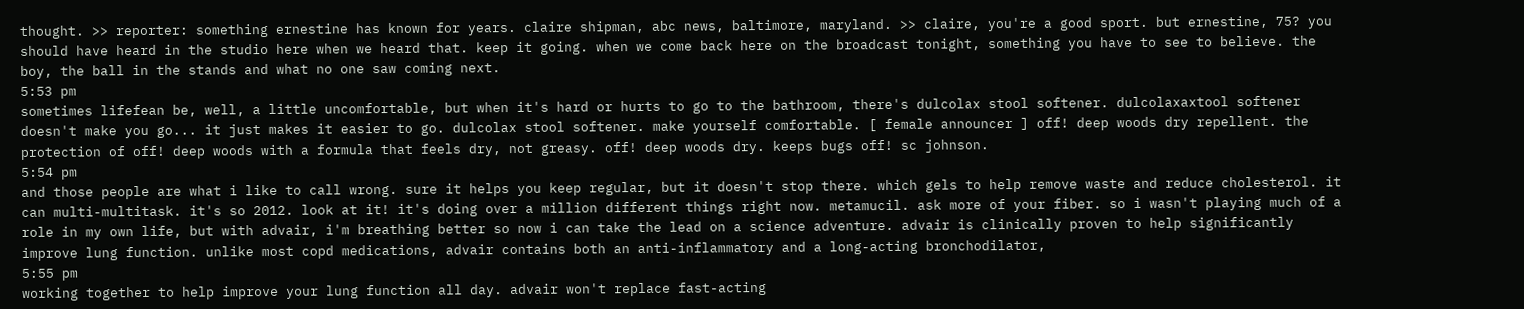thought. >> reporter: something ernestine has known for years. claire shipman, abc news, baltimore, maryland. >> claire, you're a good sport. but ernestine, 75? you should have heard in the studio here when we heard that. keep it going. when we come back here on the broadcast tonight, something you have to see to believe. the boy, the ball in the stands and what no one saw coming next.
5:53 pm
sometimes lifefean be, well, a little uncomfortable, but when it's hard or hurts to go to the bathroom, there's dulcolax stool softener. dulcolaxaxtool softener doesn't make you go... it just makes it easier to go. dulcolax stool softener. make yourself comfortable. [ female announcer ] off! deep woods dry repellent. the protection of off! deep woods with a formula that feels dry, not greasy. off! deep woods dry. keeps bugs off! sc johnson.
5:54 pm
and those people are what i like to call wrong. sure it helps you keep regular, but it doesn't stop there. which gels to help remove waste and reduce cholesterol. it can multi-multitask. it's so 2012. look at it! it's doing over a million different things right now. metamucil. ask more of your fiber. so i wasn't playing much of a role in my own life, but with advair, i'm breathing better so now i can take the lead on a science adventure. advair is clinically proven to help significantly improve lung function. unlike most copd medications, advair contains both an anti-inflammatory and a long-acting bronchodilator,
5:55 pm
working together to help improve your lung function all day. advair won't replace fast-acting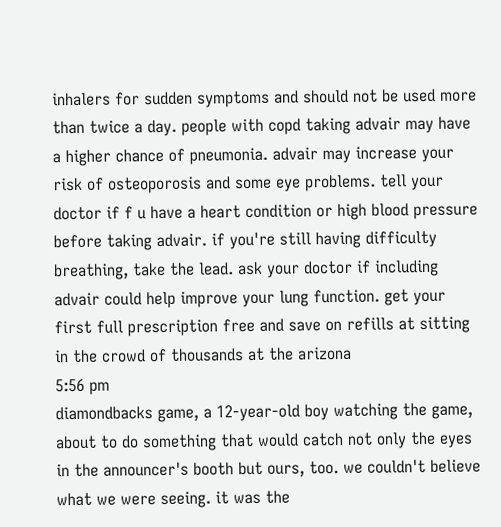inhalers for sudden symptoms and should not be used more than twice a day. people with copd taking advair may have a higher chance of pneumonia. advair may increase your risk of osteoporosis and some eye problems. tell your doctor if f u have a heart condition or high blood pressure before taking advair. if you're still having difficulty breathing, take the lead. ask your doctor if including advair could help improve your lung function. get your first full prescription free and save on refills at sitting in the crowd of thousands at the arizona
5:56 pm
diamondbacks game, a 12-year-old boy watching the game, about to do something that would catch not only the eyes in the announcer's booth but ours, too. we couldn't believe what we were seeing. it was the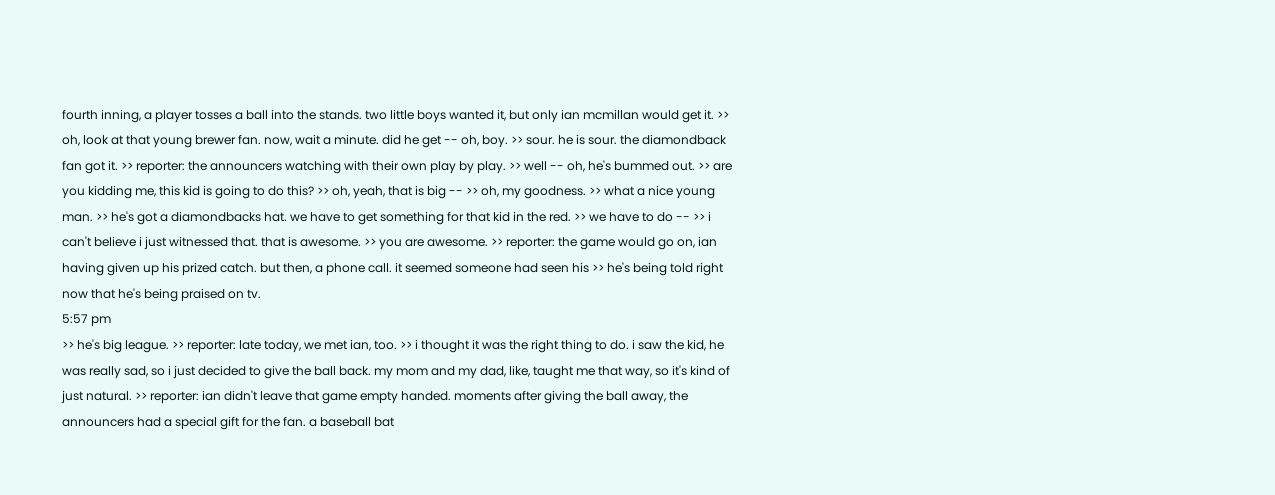fourth inning, a player tosses a ball into the stands. two little boys wanted it, but only ian mcmillan would get it. >> oh, look at that young brewer fan. now, wait a minute. did he get -- oh, boy. >> sour. he is sour. the diamondback fan got it. >> reporter: the announcers watching with their own play by play. >> well -- oh, he's bummed out. >> are you kidding me, this kid is going to do this? >> oh, yeah, that is big -- >> oh, my goodness. >> what a nice young man. >> he's got a diamondbacks hat. we have to get something for that kid in the red. >> we have to do -- >> i can't believe i just witnessed that. that is awesome. >> you are awesome. >> reporter: the game would go on, ian having given up his prized catch. but then, a phone call. it seemed someone had seen his >> he's being told right now that he's being praised on tv.
5:57 pm
>> he's big league. >> reporter: late today, we met ian, too. >> i thought it was the right thing to do. i saw the kid, he was really sad, so i just decided to give the ball back. my mom and my dad, like, taught me that way, so it's kind of just natural. >> reporter: ian didn't leave that game empty handed. moments after giving the ball away, the announcers had a special gift for the fan. a baseball bat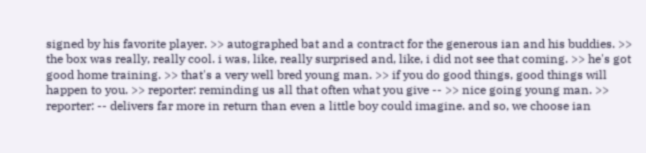signed by his favorite player. >> autographed bat and a contract for the generous ian and his buddies. >> the box was really, really cool. i was, like, really surprised and, like, i did not see that coming. >> he's got good home training. >> that's a very well bred young man. >> if you do good things, good things will happen to you. >> reporter: reminding us all that often what you give -- >> nice going young man. >> reporter: -- delivers far more in return than even a little boy could imagine. and so, we choose ian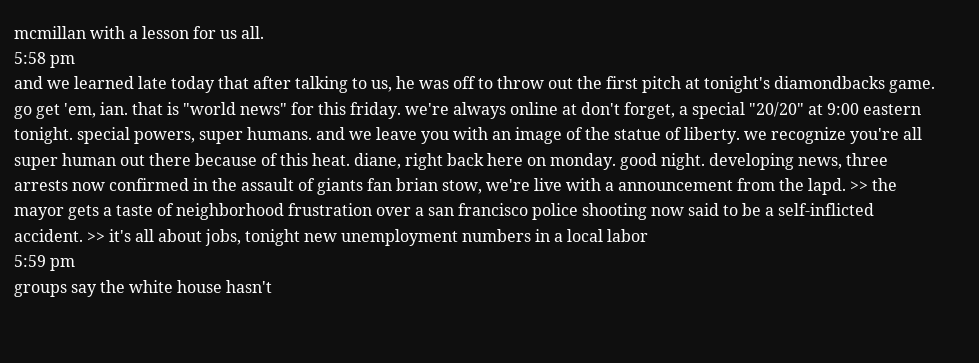mcmillan with a lesson for us all.
5:58 pm
and we learned late today that after talking to us, he was off to throw out the first pitch at tonight's diamondbacks game. go get 'em, ian. that is "world news" for this friday. we're always online at don't forget, a special "20/20" at 9:00 eastern tonight. special powers, super humans. and we leave you with an image of the statue of liberty. we recognize you're all super human out there because of this heat. diane, right back here on monday. good night. developing news, three arrests now confirmed in the assault of giants fan brian stow, we're live with a announcement from the lapd. >> the mayor gets a taste of neighborhood frustration over a san francisco police shooting now said to be a self-inflicted accident. >> it's all about jobs, tonight new unemployment numbers in a local labor
5:59 pm
groups say the white house hasn't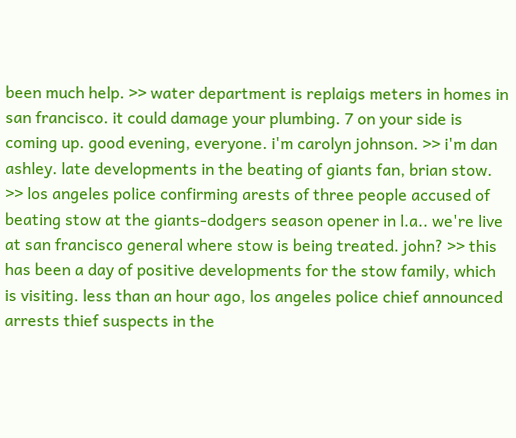been much help. >> water department is replaigs meters in homes in san francisco. it could damage your plumbing. 7 on your side is coming up. good evening, everyone. i'm carolyn johnson. >> i'm dan ashley. late developments in the beating of giants fan, brian stow. >> los angeles police confirming arests of three people accused of beating stow at the giants-dodgers season opener in l.a.. we're live at san francisco general where stow is being treated. john? >> this has been a day of positive developments for the stow family, which is visiting. less than an hour ago, los angeles police chief announced arrests thief suspects in the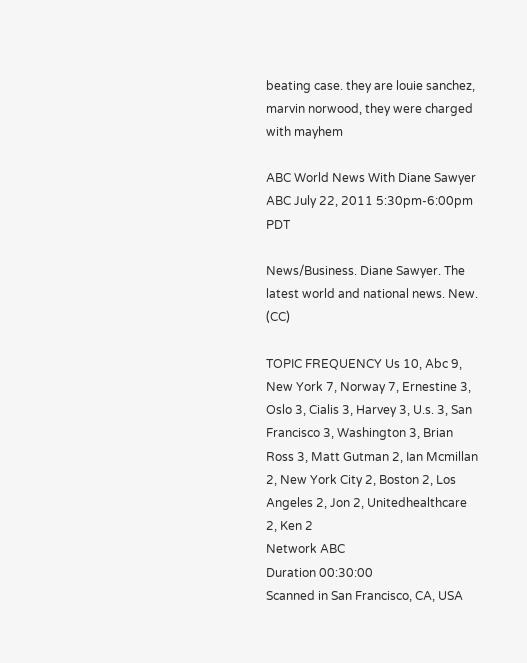beating case. they are louie sanchez, marvin norwood, they were charged with mayhem

ABC World News With Diane Sawyer
ABC July 22, 2011 5:30pm-6:00pm PDT

News/Business. Diane Sawyer. The latest world and national news. New. (CC)

TOPIC FREQUENCY Us 10, Abc 9, New York 7, Norway 7, Ernestine 3, Oslo 3, Cialis 3, Harvey 3, U.s. 3, San Francisco 3, Washington 3, Brian Ross 3, Matt Gutman 2, Ian Mcmillan 2, New York City 2, Boston 2, Los Angeles 2, Jon 2, Unitedhealthcare 2, Ken 2
Network ABC
Duration 00:30:00
Scanned in San Francisco, CA, USA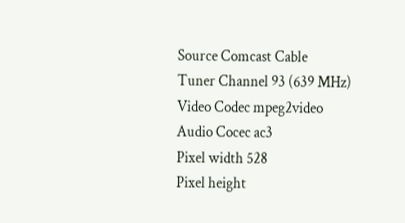Source Comcast Cable
Tuner Channel 93 (639 MHz)
Video Codec mpeg2video
Audio Cocec ac3
Pixel width 528
Pixel height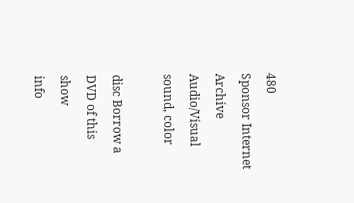480
Sponsor Internet Archive
Audio/Visual sound, color

disc Borrow a DVD of this show
info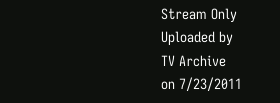Stream Only
Uploaded by
TV Archive
on 7/23/2011